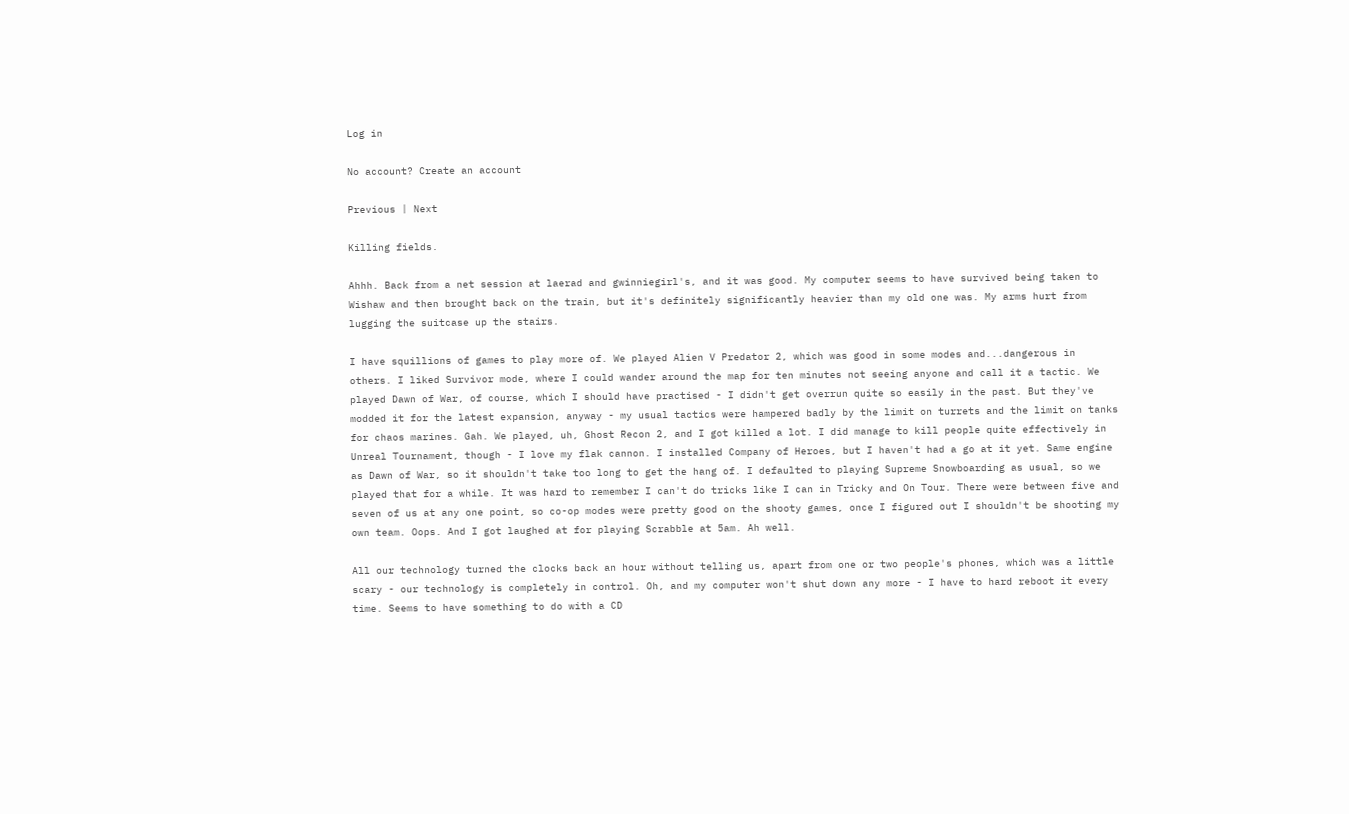Log in

No account? Create an account

Previous | Next

Killing fields.

Ahhh. Back from a net session at laerad and gwinniegirl's, and it was good. My computer seems to have survived being taken to Wishaw and then brought back on the train, but it's definitely significantly heavier than my old one was. My arms hurt from lugging the suitcase up the stairs.

I have squillions of games to play more of. We played Alien V Predator 2, which was good in some modes and...dangerous in others. I liked Survivor mode, where I could wander around the map for ten minutes not seeing anyone and call it a tactic. We played Dawn of War, of course, which I should have practised - I didn't get overrun quite so easily in the past. But they've modded it for the latest expansion, anyway - my usual tactics were hampered badly by the limit on turrets and the limit on tanks for chaos marines. Gah. We played, uh, Ghost Recon 2, and I got killed a lot. I did manage to kill people quite effectively in Unreal Tournament, though - I love my flak cannon. I installed Company of Heroes, but I haven't had a go at it yet. Same engine as Dawn of War, so it shouldn't take too long to get the hang of. I defaulted to playing Supreme Snowboarding as usual, so we played that for a while. It was hard to remember I can't do tricks like I can in Tricky and On Tour. There were between five and seven of us at any one point, so co-op modes were pretty good on the shooty games, once I figured out I shouldn't be shooting my own team. Oops. And I got laughed at for playing Scrabble at 5am. Ah well.

All our technology turned the clocks back an hour without telling us, apart from one or two people's phones, which was a little scary - our technology is completely in control. Oh, and my computer won't shut down any more - I have to hard reboot it every time. Seems to have something to do with a CD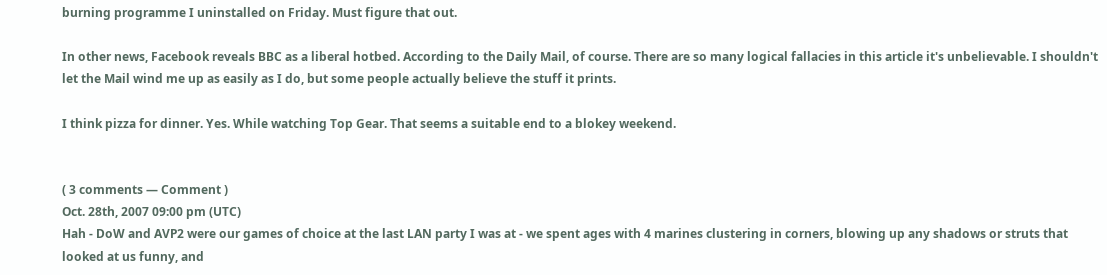burning programme I uninstalled on Friday. Must figure that out.

In other news, Facebook reveals BBC as a liberal hotbed. According to the Daily Mail, of course. There are so many logical fallacies in this article it's unbelievable. I shouldn't let the Mail wind me up as easily as I do, but some people actually believe the stuff it prints.

I think pizza for dinner. Yes. While watching Top Gear. That seems a suitable end to a blokey weekend.


( 3 comments — Comment )
Oct. 28th, 2007 09:00 pm (UTC)
Hah - DoW and AVP2 were our games of choice at the last LAN party I was at - we spent ages with 4 marines clustering in corners, blowing up any shadows or struts that looked at us funny, and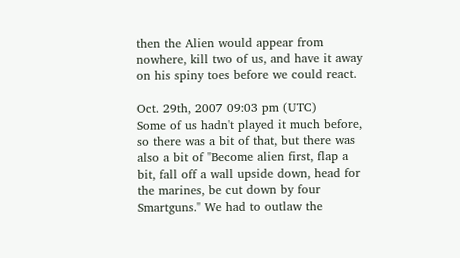then the Alien would appear from nowhere, kill two of us, and have it away on his spiny toes before we could react.

Oct. 29th, 2007 09:03 pm (UTC)
Some of us hadn't played it much before, so there was a bit of that, but there was also a bit of "Become alien first, flap a bit, fall off a wall upside down, head for the marines, be cut down by four Smartguns." We had to outlaw the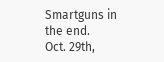Smartguns in the end.
Oct. 29th,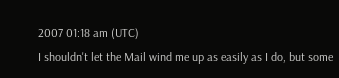2007 01:18 am (UTC)
I shouldn't let the Mail wind me up as easily as I do, but some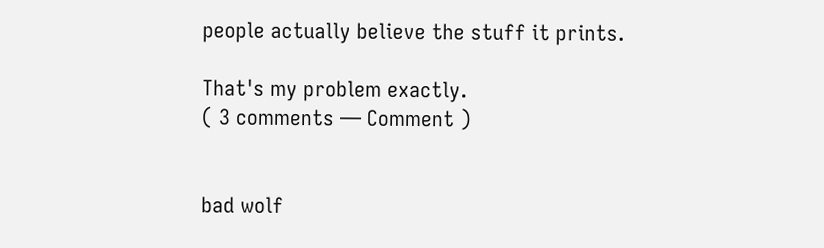people actually believe the stuff it prints.

That's my problem exactly.
( 3 comments — Comment )


bad wolf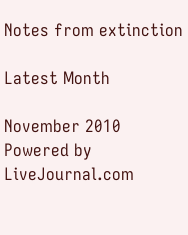Notes from extinction

Latest Month

November 2010
Powered by LiveJournal.com